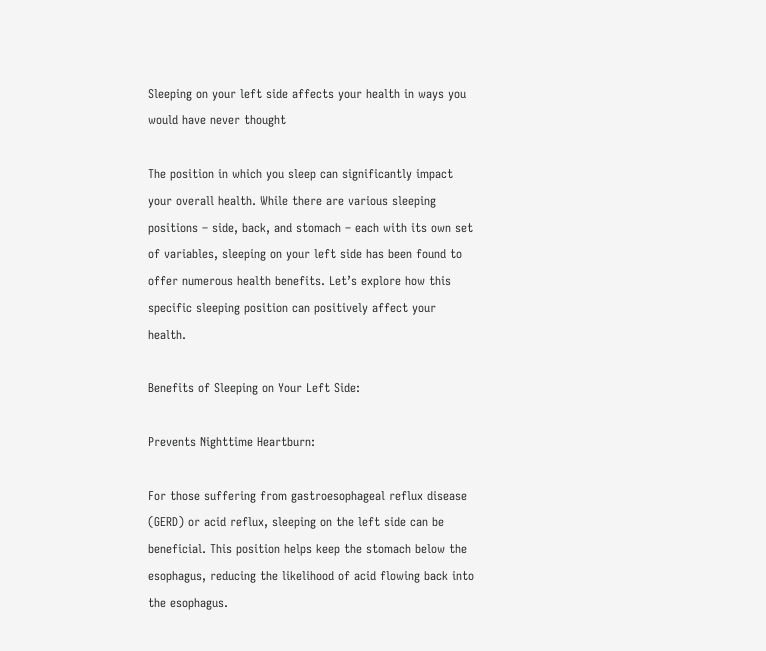Sleeping on your left side affects your health in ways you would have never thought

The position in which you sleep can significantly impact your overall health. While there are various sleeping positions – side, back, and stomach – each with its own set of variables, sleeping on your left side has been found to offer numerous health benefits. Let’s explore how this specific sleeping position can positively affect your health.

Benefits of Sleeping on Your Left Side:

Prevents Nighttime Heartburn:

For those suffering from gastroesophageal reflux disease (GERD) or acid reflux, sleeping on the left side can be beneficial. This position helps keep the stomach below the esophagus, reducing the likelihood of acid flowing back into the esophagus.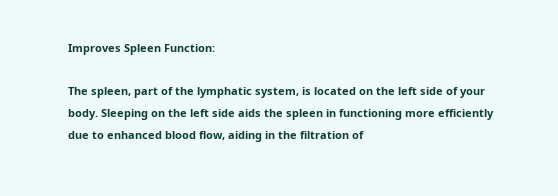Improves Spleen Function:

The spleen, part of the lymphatic system, is located on the left side of your body. Sleeping on the left side aids the spleen in functioning more efficiently due to enhanced blood flow, aiding in the filtration of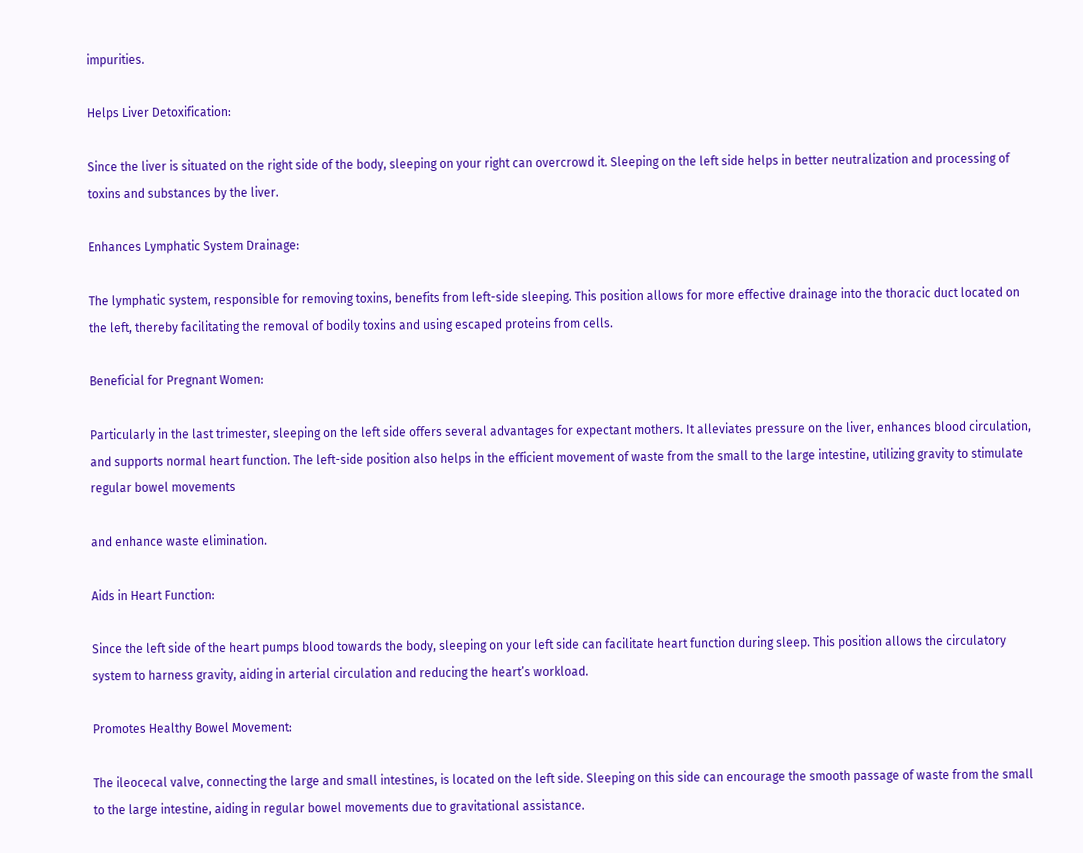impurities.

Helps Liver Detoxification:

Since the liver is situated on the right side of the body, sleeping on your right can overcrowd it. Sleeping on the left side helps in better neutralization and processing of toxins and substances by the liver.

Enhances Lymphatic System Drainage:

The lymphatic system, responsible for removing toxins, benefits from left-side sleeping. This position allows for more effective drainage into the thoracic duct located on the left, thereby facilitating the removal of bodily toxins and using escaped proteins from cells.

Beneficial for Pregnant Women:

Particularly in the last trimester, sleeping on the left side offers several advantages for expectant mothers. It alleviates pressure on the liver, enhances blood circulation, and supports normal heart function. The left-side position also helps in the efficient movement of waste from the small to the large intestine, utilizing gravity to stimulate regular bowel movements

and enhance waste elimination.

Aids in Heart Function:

Since the left side of the heart pumps blood towards the body, sleeping on your left side can facilitate heart function during sleep. This position allows the circulatory system to harness gravity, aiding in arterial circulation and reducing the heart’s workload.

Promotes Healthy Bowel Movement:

The ileocecal valve, connecting the large and small intestines, is located on the left side. Sleeping on this side can encourage the smooth passage of waste from the small to the large intestine, aiding in regular bowel movements due to gravitational assistance.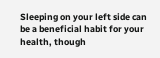Sleeping on your left side can be a beneficial habit for your health, though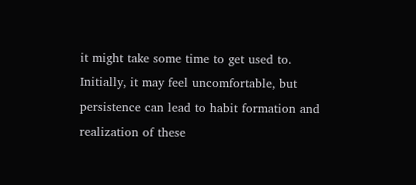it might take some time to get used to. Initially, it may feel uncomfortable, but persistence can lead to habit formation and realization of these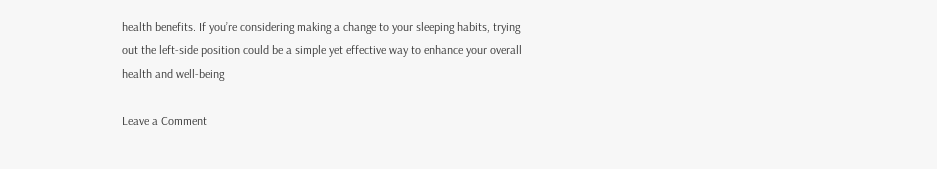health benefits. If you’re considering making a change to your sleeping habits, trying out the left-side position could be a simple yet effective way to enhance your overall health and well-being

Leave a Comment